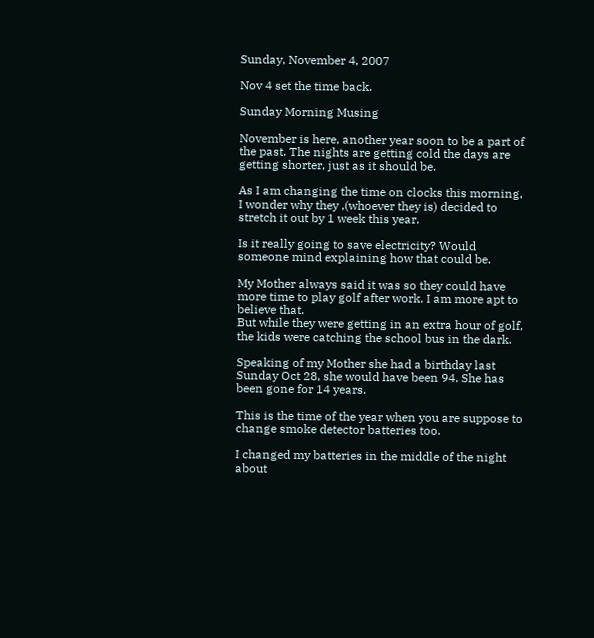Sunday, November 4, 2007

Nov 4 set the time back.

Sunday Morning Musing

November is here, another year soon to be a part of the past. The nights are getting cold the days are getting shorter, just as it should be.

As I am changing the time on clocks this morning, I wonder why they ,(whoever they is) decided to stretch it out by 1 week this year.

Is it really going to save electricity? Would someone mind explaining how that could be.

My Mother always said it was so they could have more time to play golf after work. I am more apt to believe that.
But while they were getting in an extra hour of golf, the kids were catching the school bus in the dark.

Speaking of my Mother she had a birthday last Sunday Oct 28, she would have been 94. She has been gone for 14 years.

This is the time of the year when you are suppose to change smoke detector batteries too.

I changed my batteries in the middle of the night about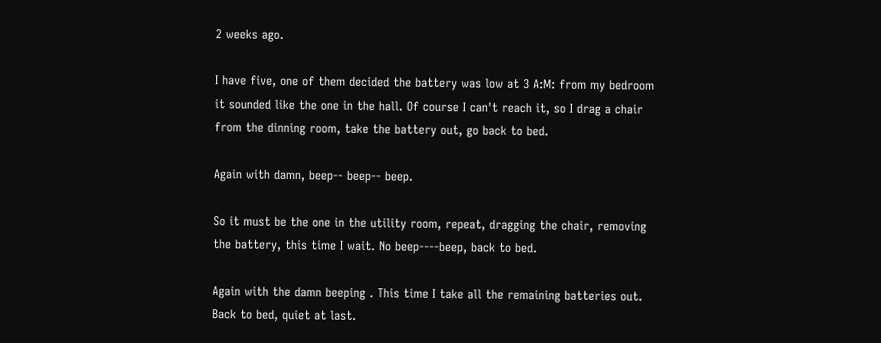2 weeks ago.

I have five, one of them decided the battery was low at 3 A:M: from my bedroom it sounded like the one in the hall. Of course I can't reach it, so I drag a chair from the dinning room, take the battery out, go back to bed.

Again with damn, beep-- beep-- beep.

So it must be the one in the utility room, repeat, dragging the chair, removing the battery, this time I wait. No beep----beep, back to bed.

Again with the damn beeping . This time I take all the remaining batteries out. Back to bed, quiet at last.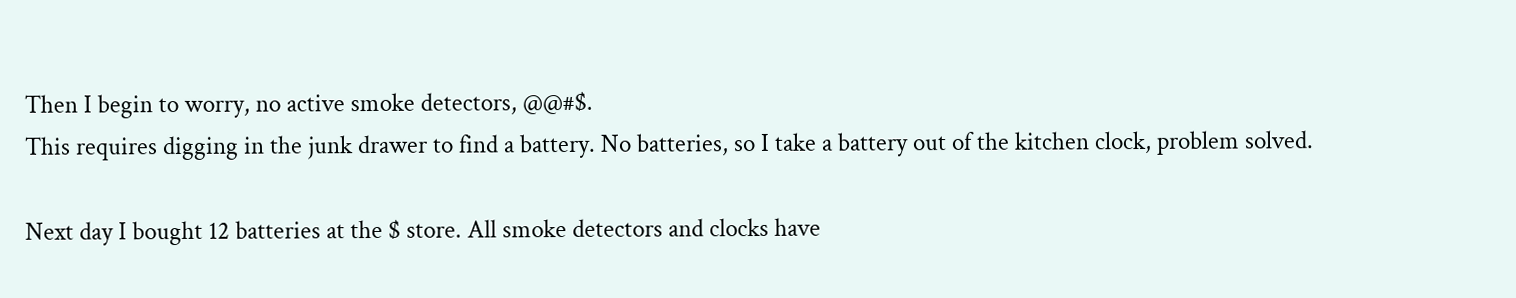Then I begin to worry, no active smoke detectors, @@#$.
This requires digging in the junk drawer to find a battery. No batteries, so I take a battery out of the kitchen clock, problem solved.

Next day I bought 12 batteries at the $ store. All smoke detectors and clocks have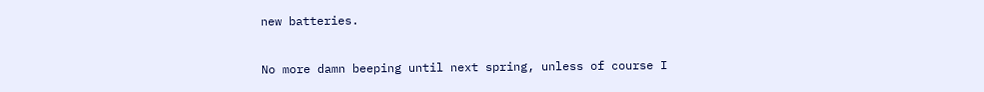new batteries.

No more damn beeping until next spring, unless of course I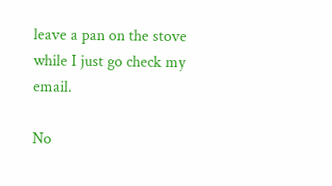leave a pan on the stove while I just go check my email.

No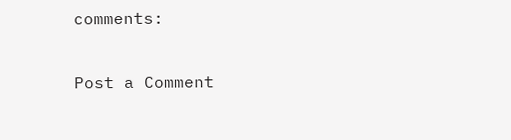comments:

Post a Comment